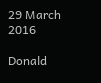29 March 2016

Donald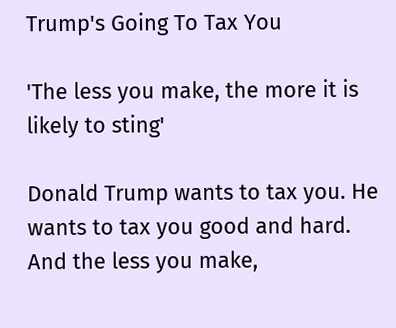Trump's Going To Tax You

'The less you make, the more it is likely to sting'

Donald Trump wants to tax you. He wants to tax you good and hard.
And the less you make,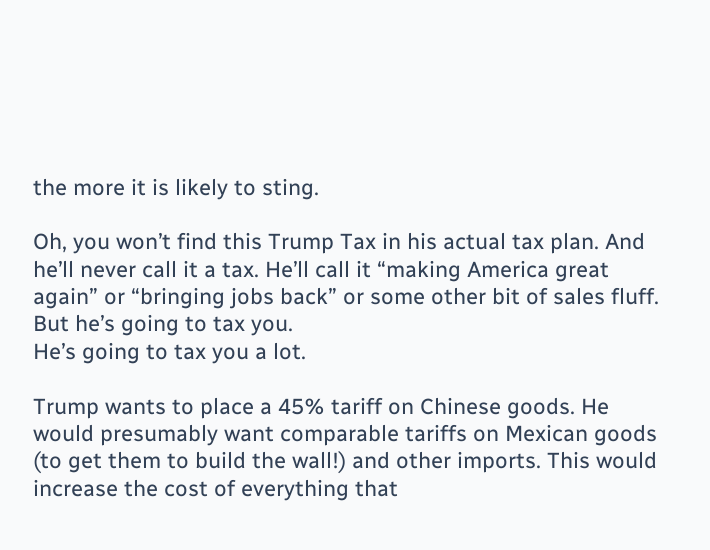the more it is likely to sting.

Oh, you won’t find this Trump Tax in his actual tax plan. And he’ll never call it a tax. He’ll call it “making America great again” or “bringing jobs back” or some other bit of sales fluff. But he’s going to tax you.
He’s going to tax you a lot.

Trump wants to place a 45% tariff on Chinese goods. He would presumably want comparable tariffs on Mexican goods (to get them to build the wall!) and other imports. This would increase the cost of everything that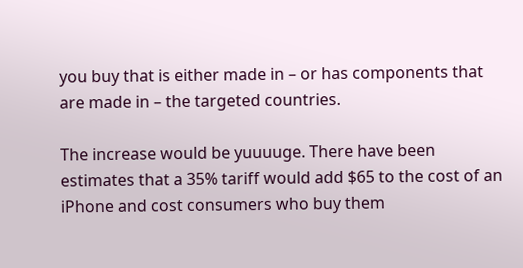you buy that is either made in – or has components that are made in – the targeted countries.

The increase would be yuuuuge. There have been estimates that a 35% tariff would add $65 to the cost of an iPhone and cost consumers who buy them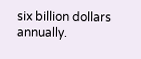six billion dollars annually.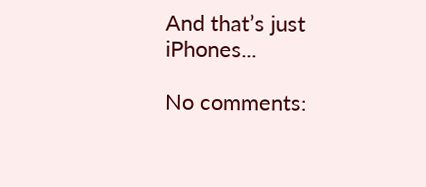And that’s just iPhones...

No comments: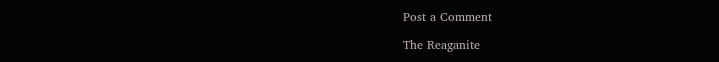Post a Comment

The Reaganite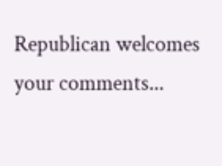Republican welcomes your comments...